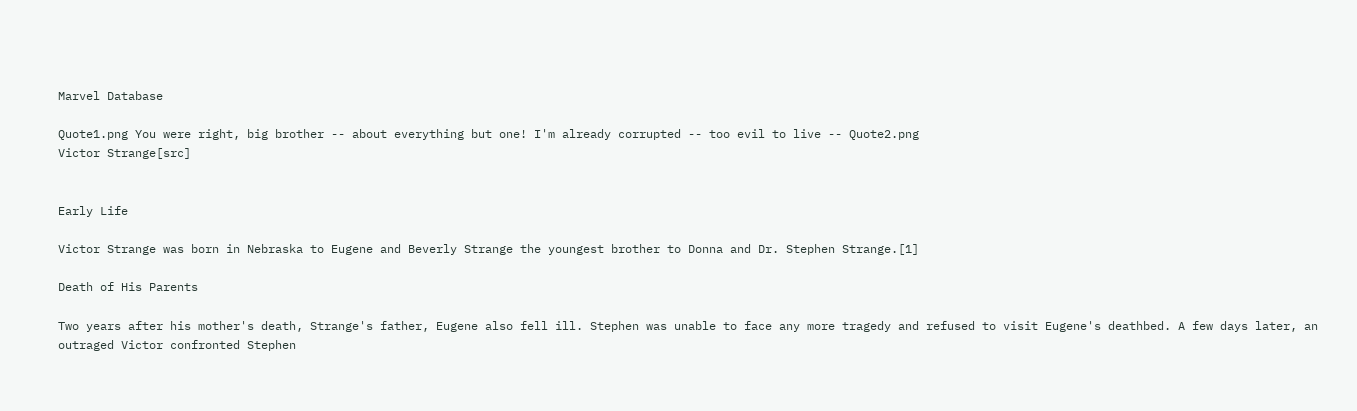Marvel Database

Quote1.png You were right, big brother -- about everything but one! I'm already corrupted -- too evil to live -- Quote2.png
Victor Strange[src]


Early Life

Victor Strange was born in Nebraska to Eugene and Beverly Strange the youngest brother to Donna and Dr. Stephen Strange.[1]

Death of His Parents

Two years after his mother's death, Strange's father, Eugene also fell ill. Stephen was unable to face any more tragedy and refused to visit Eugene's deathbed. A few days later, an outraged Victor confronted Stephen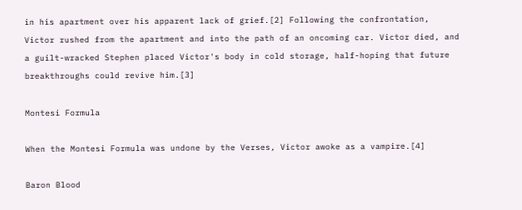in his apartment over his apparent lack of grief.[2] Following the confrontation, Victor rushed from the apartment and into the path of an oncoming car. Victor died, and a guilt-wracked Stephen placed Victor's body in cold storage, half-hoping that future breakthroughs could revive him.[3]

Montesi Formula

When the Montesi Formula was undone by the Verses, Victor awoke as a vampire.[4]

Baron Blood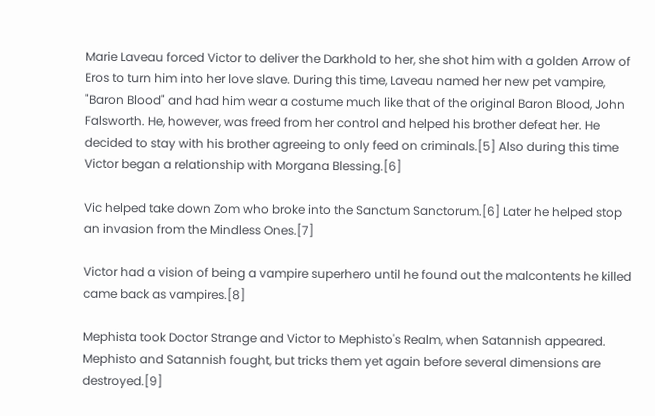Marie Laveau forced Victor to deliver the Darkhold to her, she shot him with a golden Arrow of Eros to turn him into her love slave. During this time, Laveau named her new pet vampire, "Baron Blood" and had him wear a costume much like that of the original Baron Blood, John Falsworth. He, however, was freed from her control and helped his brother defeat her. He decided to stay with his brother agreeing to only feed on criminals.[5] Also during this time Victor began a relationship with Morgana Blessing.[6]

Vic helped take down Zom who broke into the Sanctum Sanctorum.[6] Later he helped stop an invasion from the Mindless Ones.[7]

Victor had a vision of being a vampire superhero until he found out the malcontents he killed came back as vampires.[8]

Mephista took Doctor Strange and Victor to Mephisto's Realm, when Satannish appeared. Mephisto and Satannish fought, but tricks them yet again before several dimensions are destroyed.[9]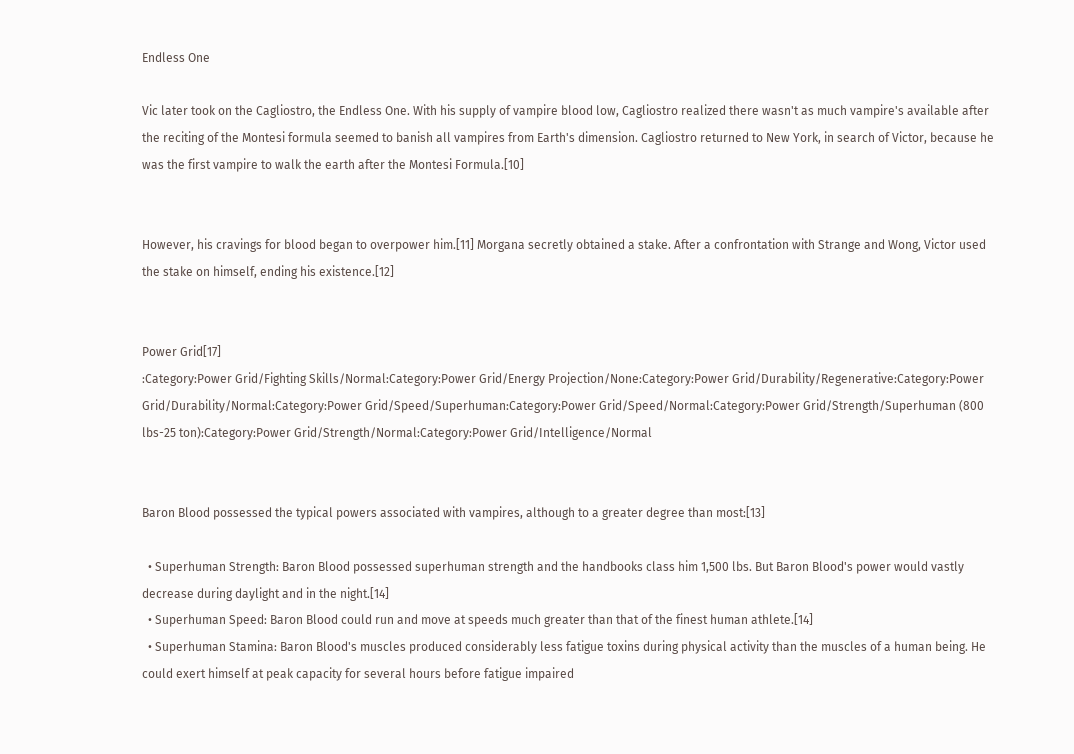Endless One

Vic later took on the Cagliostro, the Endless One. With his supply of vampire blood low, Cagliostro realized there wasn't as much vampire's available after the reciting of the Montesi formula seemed to banish all vampires from Earth's dimension. Cagliostro returned to New York, in search of Victor, because he was the first vampire to walk the earth after the Montesi Formula.[10]


However, his cravings for blood began to overpower him.[11] Morgana secretly obtained a stake. After a confrontation with Strange and Wong, Victor used the stake on himself, ending his existence.[12]


Power Grid[17]
:Category:Power Grid/Fighting Skills/Normal:Category:Power Grid/Energy Projection/None:Category:Power Grid/Durability/Regenerative:Category:Power Grid/Durability/Normal:Category:Power Grid/Speed/Superhuman:Category:Power Grid/Speed/Normal:Category:Power Grid/Strength/Superhuman (800 lbs-25 ton):Category:Power Grid/Strength/Normal:Category:Power Grid/Intelligence/Normal


Baron Blood possessed the typical powers associated with vampires, although to a greater degree than most:[13]

  • Superhuman Strength: Baron Blood possessed superhuman strength and the handbooks class him 1,500 lbs. But Baron Blood's power would vastly decrease during daylight and in the night.[14]
  • Superhuman Speed: Baron Blood could run and move at speeds much greater than that of the finest human athlete.[14]
  • Superhuman Stamina: Baron Blood's muscles produced considerably less fatigue toxins during physical activity than the muscles of a human being. He could exert himself at peak capacity for several hours before fatigue impaired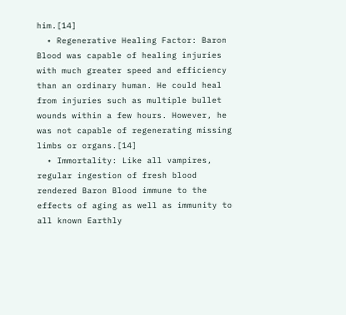him.[14]
  • Regenerative Healing Factor: Baron Blood was capable of healing injuries with much greater speed and efficiency than an ordinary human. He could heal from injuries such as multiple bullet wounds within a few hours. However, he was not capable of regenerating missing limbs or organs.[14]
  • Immortality: Like all vampires, regular ingestion of fresh blood rendered Baron Blood immune to the effects of aging as well as immunity to all known Earthly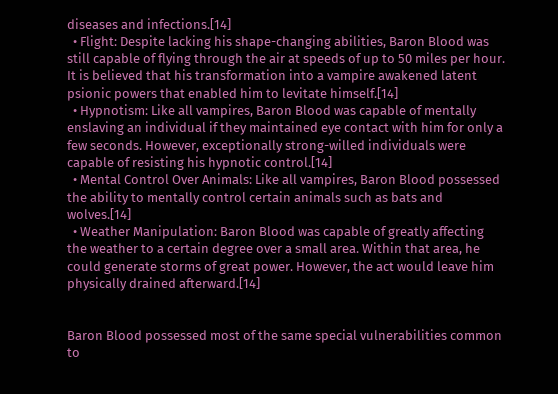diseases and infections.[14]
  • Flight: Despite lacking his shape-changing abilities, Baron Blood was still capable of flying through the air at speeds of up to 50 miles per hour. It is believed that his transformation into a vampire awakened latent psionic powers that enabled him to levitate himself.[14]
  • Hypnotism: Like all vampires, Baron Blood was capable of mentally enslaving an individual if they maintained eye contact with him for only a few seconds. However, exceptionally strong-willed individuals were capable of resisting his hypnotic control.[14]
  • Mental Control Over Animals: Like all vampires, Baron Blood possessed the ability to mentally control certain animals such as bats and wolves.[14]
  • Weather Manipulation: Baron Blood was capable of greatly affecting the weather to a certain degree over a small area. Within that area, he could generate storms of great power. However, the act would leave him physically drained afterward.[14]


Baron Blood possessed most of the same special vulnerabilities common to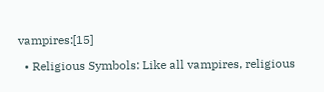vampires:[15]

  • Religious Symbols: Like all vampires, religious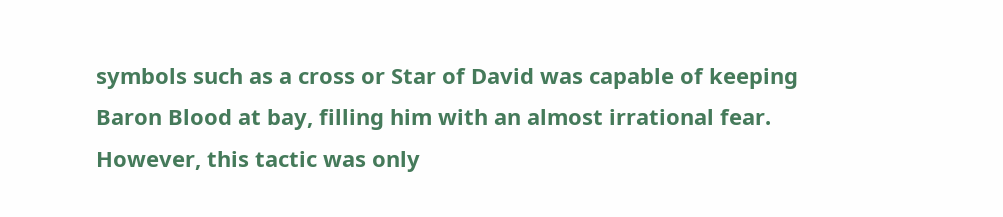symbols such as a cross or Star of David was capable of keeping Baron Blood at bay, filling him with an almost irrational fear. However, this tactic was only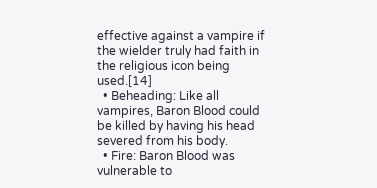effective against a vampire if the wielder truly had faith in the religious icon being used.[14]
  • Beheading: Like all vampires, Baron Blood could be killed by having his head severed from his body.
  • Fire: Baron Blood was vulnerable to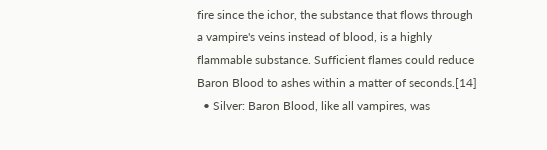fire since the ichor, the substance that flows through a vampire's veins instead of blood, is a highly flammable substance. Sufficient flames could reduce Baron Blood to ashes within a matter of seconds.[14]
  • Silver: Baron Blood, like all vampires, was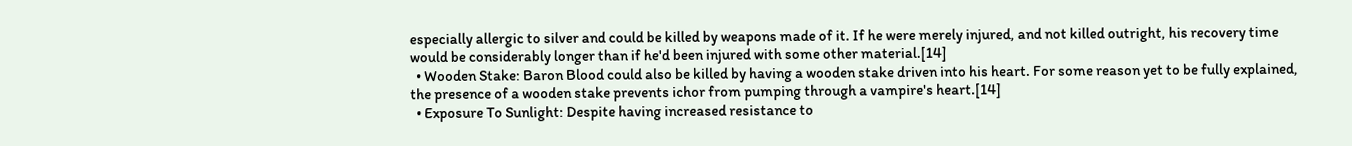especially allergic to silver and could be killed by weapons made of it. If he were merely injured, and not killed outright, his recovery time would be considerably longer than if he'd been injured with some other material.[14]
  • Wooden Stake: Baron Blood could also be killed by having a wooden stake driven into his heart. For some reason yet to be fully explained, the presence of a wooden stake prevents ichor from pumping through a vampire's heart.[14]
  • Exposure To Sunlight: Despite having increased resistance to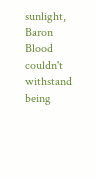sunlight, Baron Blood couldn't withstand being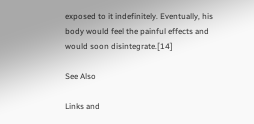exposed to it indefinitely. Eventually, his body would feel the painful effects and would soon disintegrate.[14]

See Also

Links and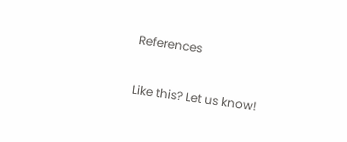References


Like this? Let us know!